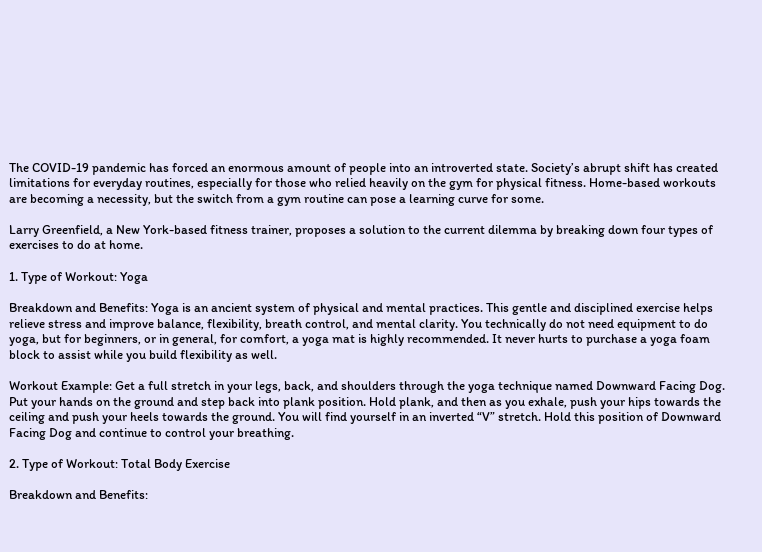The COVID-19 pandemic has forced an enormous amount of people into an introverted state. Society’s abrupt shift has created limitations for everyday routines, especially for those who relied heavily on the gym for physical fitness. Home-based workouts are becoming a necessity, but the switch from a gym routine can pose a learning curve for some.

Larry Greenfield, a New York-based fitness trainer, proposes a solution to the current dilemma by breaking down four types of exercises to do at home.

1. Type of Workout: Yoga

Breakdown and Benefits: Yoga is an ancient system of physical and mental practices. This gentle and disciplined exercise helps relieve stress and improve balance, flexibility, breath control, and mental clarity. You technically do not need equipment to do yoga, but for beginners, or in general, for comfort, a yoga mat is highly recommended. It never hurts to purchase a yoga foam block to assist while you build flexibility as well.

Workout Example: Get a full stretch in your legs, back, and shoulders through the yoga technique named Downward Facing Dog. Put your hands on the ground and step back into plank position. Hold plank, and then as you exhale, push your hips towards the ceiling and push your heels towards the ground. You will find yourself in an inverted “V” stretch. Hold this position of Downward Facing Dog and continue to control your breathing.

2. Type of Workout: Total Body Exercise

Breakdown and Benefits: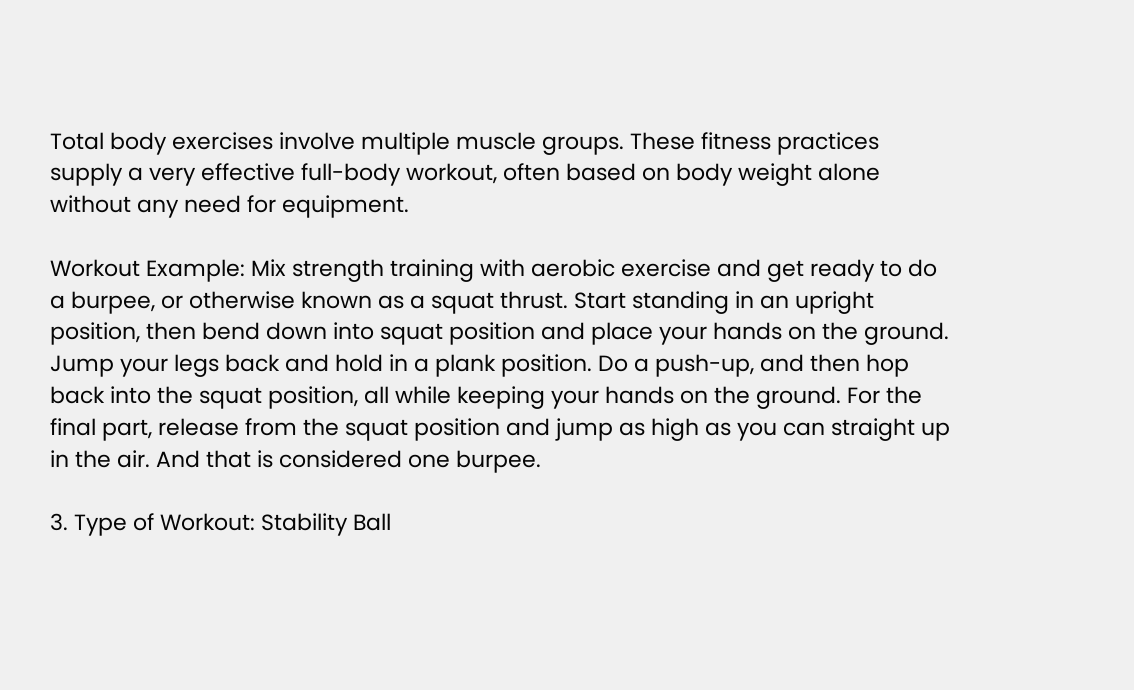Total body exercises involve multiple muscle groups. These fitness practices supply a very effective full-body workout, often based on body weight alone without any need for equipment.

Workout Example: Mix strength training with aerobic exercise and get ready to do a burpee, or otherwise known as a squat thrust. Start standing in an upright position, then bend down into squat position and place your hands on the ground. Jump your legs back and hold in a plank position. Do a push-up, and then hop back into the squat position, all while keeping your hands on the ground. For the final part, release from the squat position and jump as high as you can straight up in the air. And that is considered one burpee.

3. Type of Workout: Stability Ball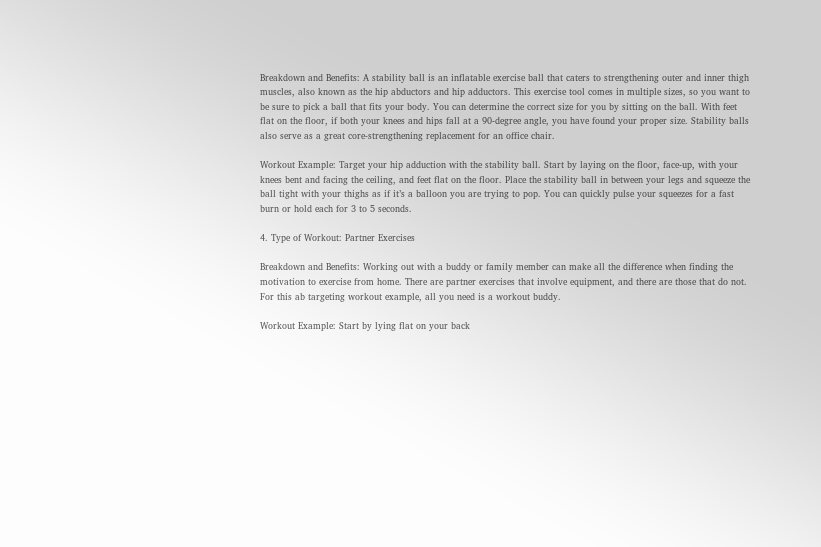Breakdown and Benefits: A stability ball is an inflatable exercise ball that caters to strengthening outer and inner thigh muscles, also known as the hip abductors and hip adductors. This exercise tool comes in multiple sizes, so you want to be sure to pick a ball that fits your body. You can determine the correct size for you by sitting on the ball. With feet flat on the floor, if both your knees and hips fall at a 90-degree angle, you have found your proper size. Stability balls also serve as a great core-strengthening replacement for an office chair.

Workout Example: Target your hip adduction with the stability ball. Start by laying on the floor, face-up, with your knees bent and facing the ceiling, and feet flat on the floor. Place the stability ball in between your legs and squeeze the ball tight with your thighs as if it’s a balloon you are trying to pop. You can quickly pulse your squeezes for a fast burn or hold each for 3 to 5 seconds.

4. Type of Workout: Partner Exercises

Breakdown and Benefits: Working out with a buddy or family member can make all the difference when finding the motivation to exercise from home. There are partner exercises that involve equipment, and there are those that do not. For this ab targeting workout example, all you need is a workout buddy.

Workout Example: Start by lying flat on your back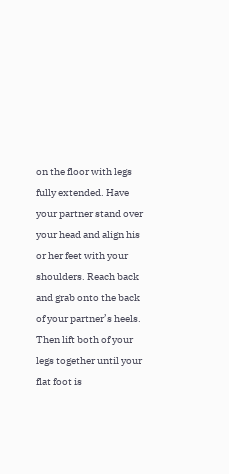on the floor with legs fully extended. Have your partner stand over your head and align his or her feet with your shoulders. Reach back and grab onto the back of your partner’s heels. Then lift both of your legs together until your flat foot is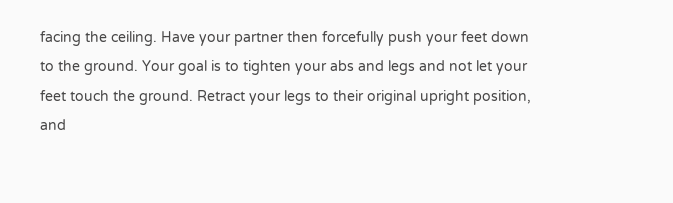facing the ceiling. Have your partner then forcefully push your feet down to the ground. Your goal is to tighten your abs and legs and not let your feet touch the ground. Retract your legs to their original upright position, and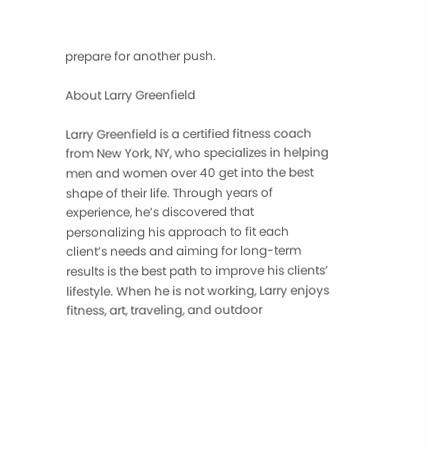prepare for another push.

About Larry Greenfield

Larry Greenfield is a certified fitness coach from New York, NY, who specializes in helping men and women over 40 get into the best shape of their life. Through years of experience, he’s discovered that personalizing his approach to fit each client’s needs and aiming for long-term results is the best path to improve his clients’ lifestyle. When he is not working, Larry enjoys fitness, art, traveling, and outdoor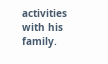activities with his family.